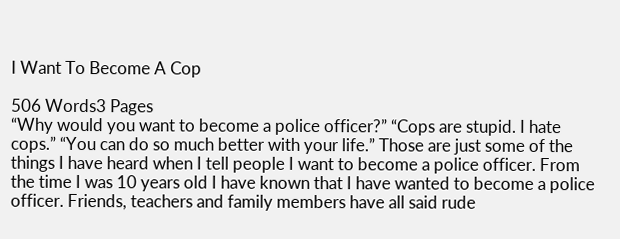I Want To Become A Cop

506 Words3 Pages
“Why would you want to become a police officer?” “Cops are stupid. I hate cops.” “You can do so much better with your life.” Those are just some of the things I have heard when I tell people I want to become a police officer. From the time I was 10 years old I have known that I have wanted to become a police officer. Friends, teachers and family members have all said rude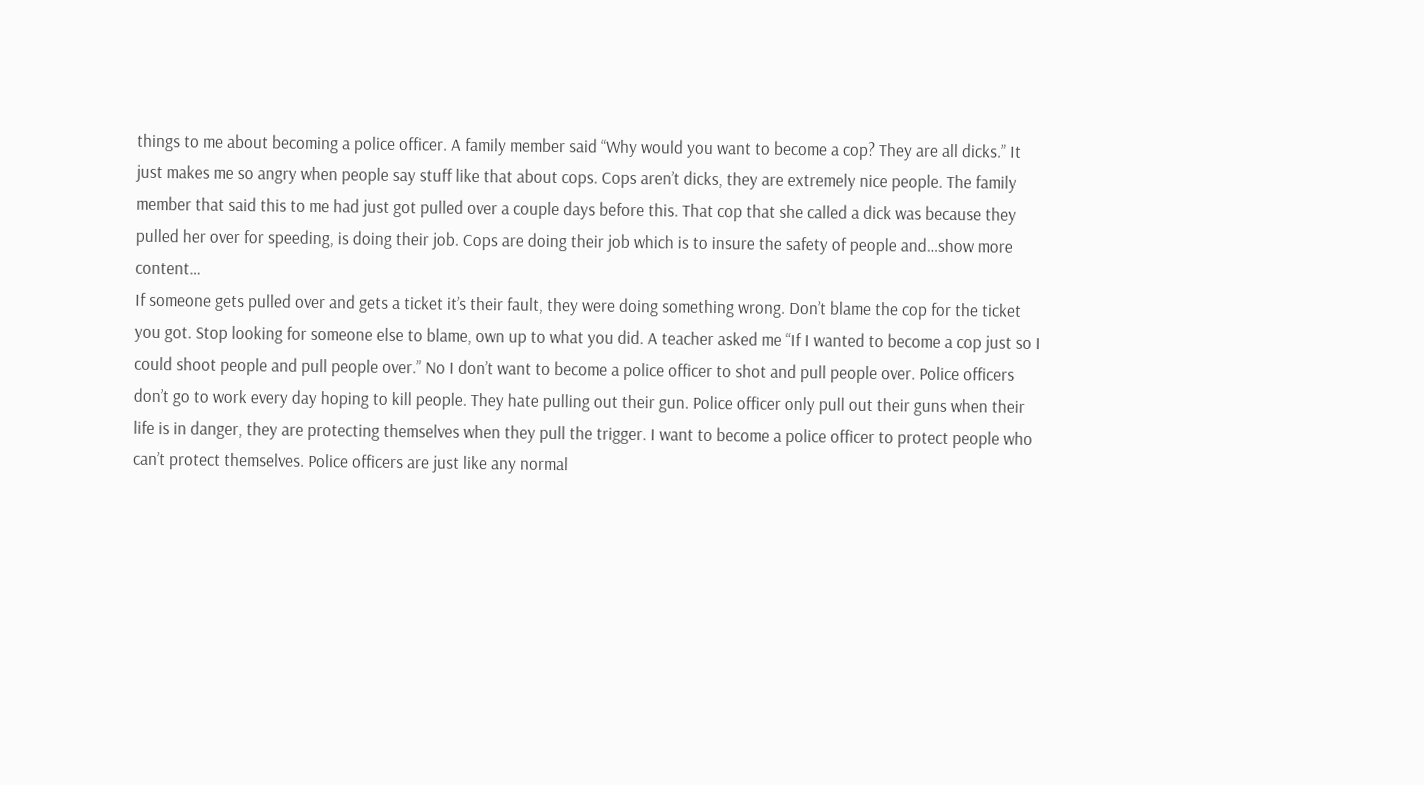things to me about becoming a police officer. A family member said “Why would you want to become a cop? They are all dicks.” It just makes me so angry when people say stuff like that about cops. Cops aren’t dicks, they are extremely nice people. The family member that said this to me had just got pulled over a couple days before this. That cop that she called a dick was because they pulled her over for speeding, is doing their job. Cops are doing their job which is to insure the safety of people and…show more content…
If someone gets pulled over and gets a ticket it’s their fault, they were doing something wrong. Don’t blame the cop for the ticket you got. Stop looking for someone else to blame, own up to what you did. A teacher asked me “If I wanted to become a cop just so I could shoot people and pull people over.” No I don’t want to become a police officer to shot and pull people over. Police officers don’t go to work every day hoping to kill people. They hate pulling out their gun. Police officer only pull out their guns when their life is in danger, they are protecting themselves when they pull the trigger. I want to become a police officer to protect people who can’t protect themselves. Police officers are just like any normal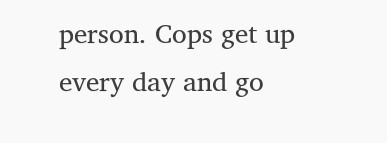person. Cops get up every day and go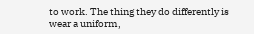to work. The thing they do differently is wear a uniform,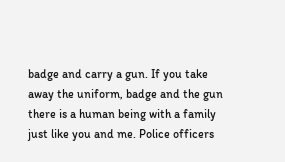badge and carry a gun. If you take away the uniform, badge and the gun there is a human being with a family just like you and me. Police officers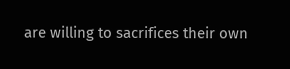are willing to sacrifices their own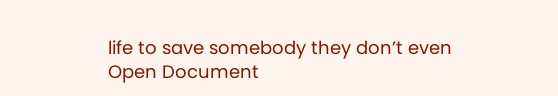life to save somebody they don’t even
Open Document